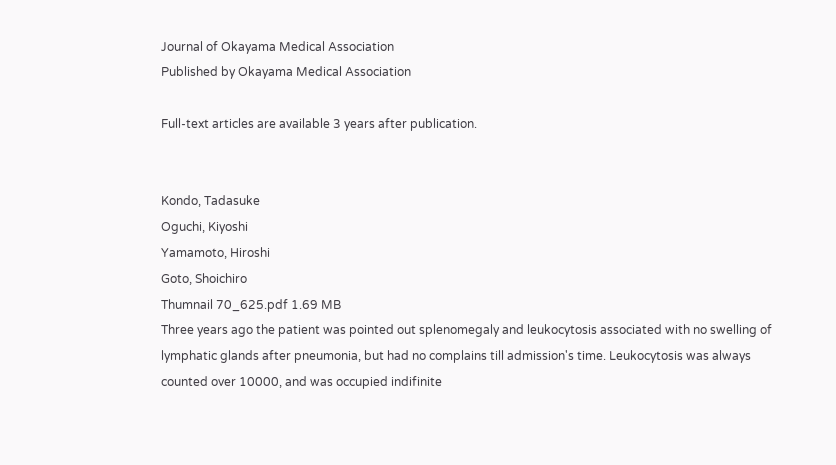Journal of Okayama Medical Association
Published by Okayama Medical Association

Full-text articles are available 3 years after publication.


Kondo, Tadasuke
Oguchi, Kiyoshi
Yamamoto, Hiroshi
Goto, Shoichiro
Thumnail 70_625.pdf 1.69 MB
Three years ago the patient was pointed out splenomegaly and leukocytosis associated with no swelling of lymphatic glands after pneumonia, but had no complains till admission's time. Leukocytosis was always counted over 10000, and was occupied indifinite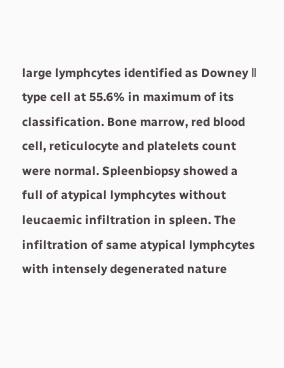large lymphcytes identified as Downey Ⅱ type cell at 55.6% in maximum of its classification. Bone marrow, red blood cell, reticulocyte and platelets count were normal. Spleenbiopsy showed a full of atypical lymphcytes without leucaemic infiltration in spleen. The infiltration of same atypical lymphcytes with intensely degenerated nature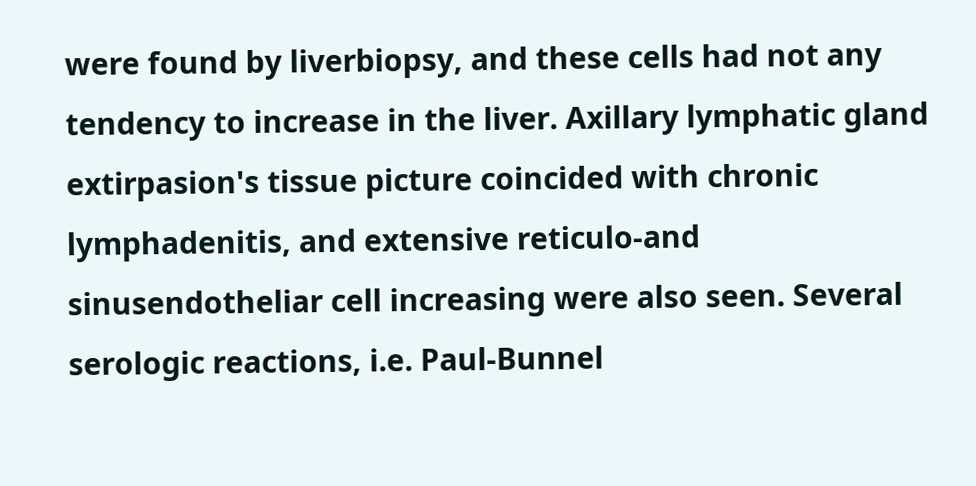were found by liverbiopsy, and these cells had not any tendency to increase in the liver. Axillary lymphatic gland extirpasion's tissue picture coincided with chronic lymphadenitis, and extensive reticulo-and sinusendotheliar cell increasing were also seen. Several serologic reactions, i.e. Paul-Bunnel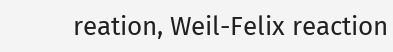reation, Weil-Felix reaction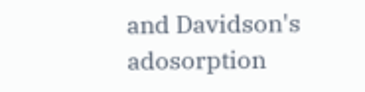and Davidson's adosorption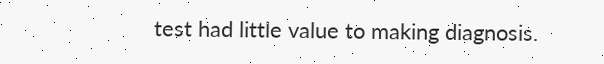test had little value to making diagnosis.